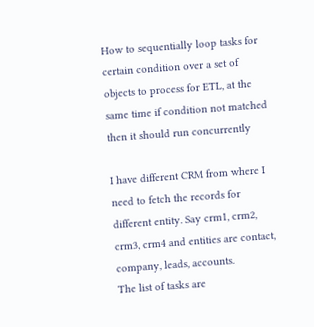How to sequentially loop tasks for certain condition over a set of objects to process for ETL, at the same time if condition not matched then it should run concurrently

I have different CRM from where I need to fetch the records for different entity. Say crm1, crm2, crm3, crm4 and entities are contact, company, leads, accounts.
The list of tasks are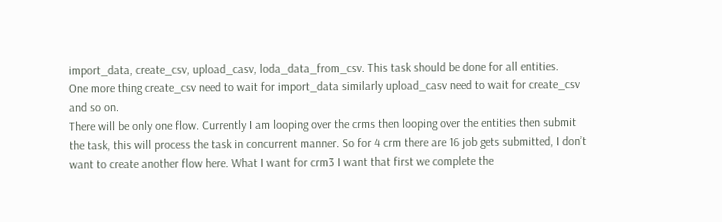import_data, create_csv, upload_casv, loda_data_from_csv. This task should be done for all entities.
One more thing create_csv need to wait for import_data similarly upload_casv need to wait for create_csv and so on.
There will be only one flow. Currently I am looping over the crms then looping over the entities then submit the task, this will process the task in concurrent manner. So for 4 crm there are 16 job gets submitted, I don’t want to create another flow here. What I want for crm3 I want that first we complete the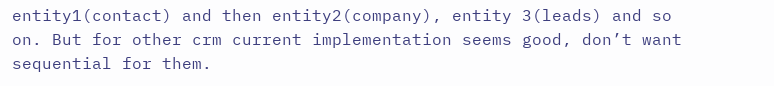entity1(contact) and then entity2(company), entity 3(leads) and so on. But for other crm current implementation seems good, don’t want sequential for them.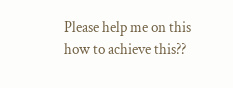Please help me on this how to achieve this??